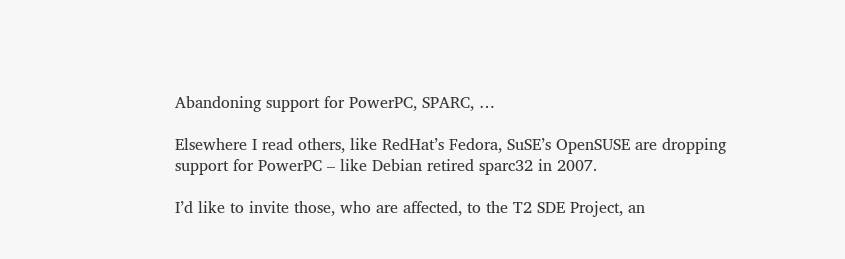Abandoning support for PowerPC, SPARC, …

Elsewhere I read others, like RedHat’s Fedora, SuSE’s OpenSUSE are dropping support for PowerPC – like Debian retired sparc32 in 2007.

I’d like to invite those, who are affected, to the T2 SDE Project, an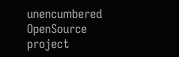unencumbered OpenSource project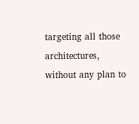targeting all those architectures, without any plan to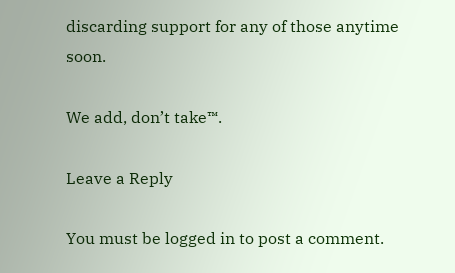discarding support for any of those anytime soon.

We add, don’t take™.

Leave a Reply

You must be logged in to post a comment.